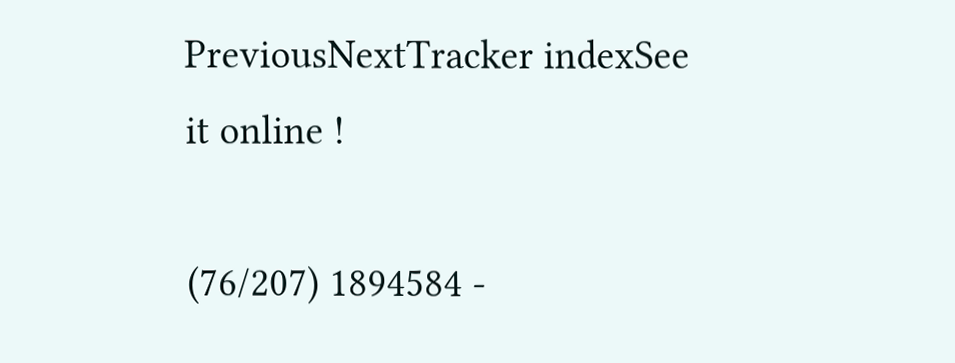PreviousNextTracker indexSee it online !

(76/207) 1894584 -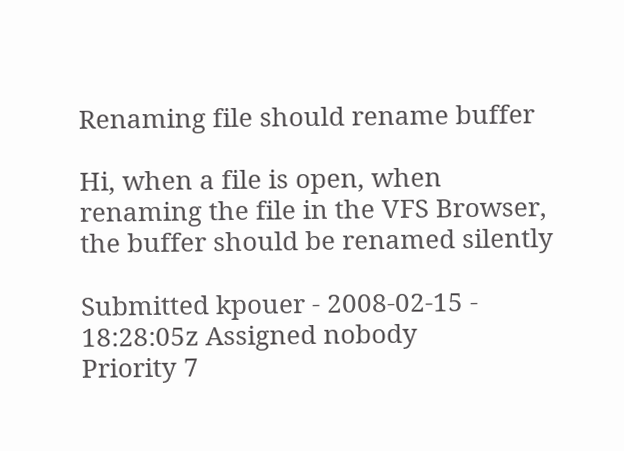Renaming file should rename buffer

Hi, when a file is open, when renaming the file in the VFS Browser, the buffer should be renamed silently

Submitted kpouer - 2008-02-15 - 18:28:05z Assigned nobody
Priority 7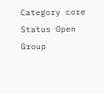Category core
Status Open Group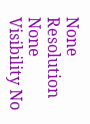None
Resolution None Visibility No